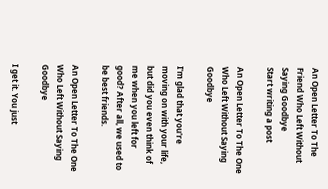An Open Letter To The Friend Who Left Without Saying Goodbye
Start writing a post

An Open Letter To The One Who Left Without Saying Goodbye

I'm glad that you're moving on with your life, but did you even think of me when you left for good? After all, we used to be best friends.

An Open Letter To The One Who Left Without Saying Goodbye

I get it. You just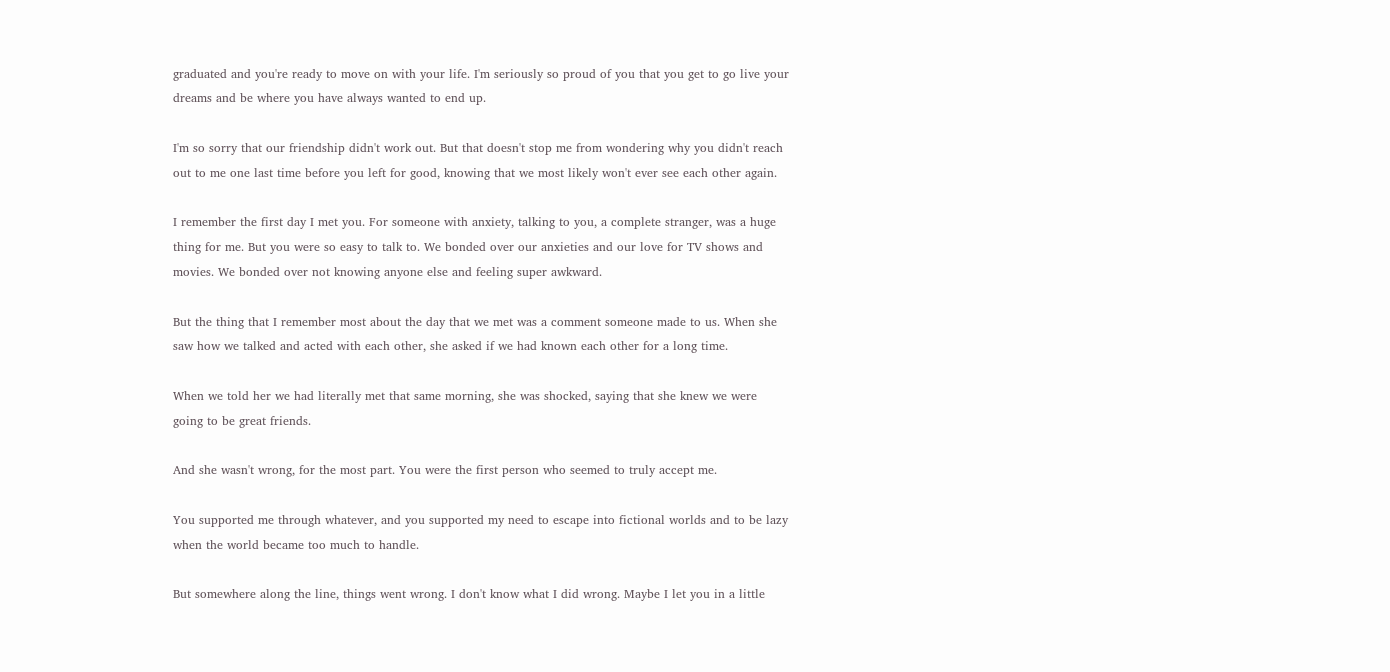graduated and you're ready to move on with your life. I'm seriously so proud of you that you get to go live your dreams and be where you have always wanted to end up.

I'm so sorry that our friendship didn't work out. But that doesn't stop me from wondering why you didn't reach out to me one last time before you left for good, knowing that we most likely won't ever see each other again.

I remember the first day I met you. For someone with anxiety, talking to you, a complete stranger, was a huge thing for me. But you were so easy to talk to. We bonded over our anxieties and our love for TV shows and movies. We bonded over not knowing anyone else and feeling super awkward.

But the thing that I remember most about the day that we met was a comment someone made to us. When she saw how we talked and acted with each other, she asked if we had known each other for a long time.

When we told her we had literally met that same morning, she was shocked, saying that she knew we were going to be great friends.

And she wasn't wrong, for the most part. You were the first person who seemed to truly accept me.

You supported me through whatever, and you supported my need to escape into fictional worlds and to be lazy when the world became too much to handle.

But somewhere along the line, things went wrong. I don't know what I did wrong. Maybe I let you in a little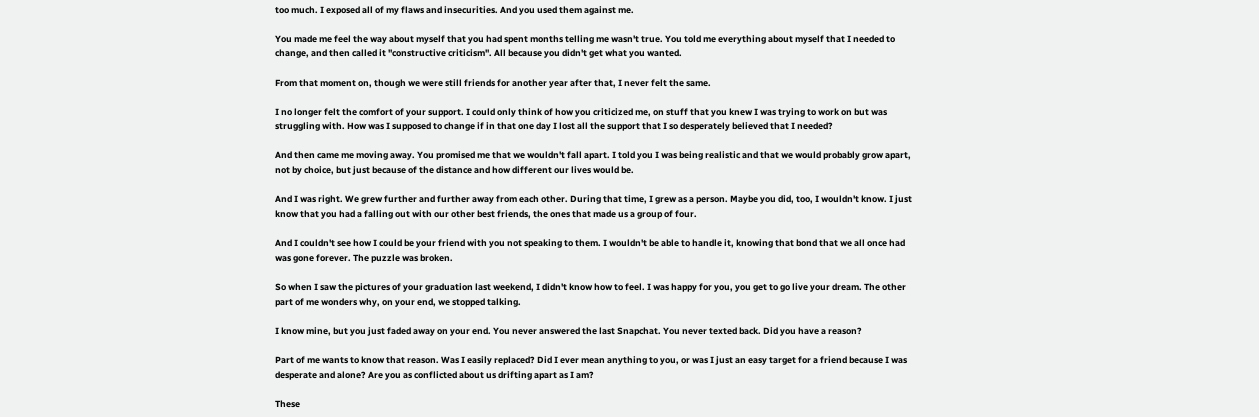too much. I exposed all of my flaws and insecurities. And you used them against me.

You made me feel the way about myself that you had spent months telling me wasn't true. You told me everything about myself that I needed to change, and then called it "constructive criticism". All because you didn't get what you wanted.

From that moment on, though we were still friends for another year after that, I never felt the same.

I no longer felt the comfort of your support. I could only think of how you criticized me, on stuff that you knew I was trying to work on but was struggling with. How was I supposed to change if in that one day I lost all the support that I so desperately believed that I needed?

And then came me moving away. You promised me that we wouldn't fall apart. I told you I was being realistic and that we would probably grow apart, not by choice, but just because of the distance and how different our lives would be.

And I was right. We grew further and further away from each other. During that time, I grew as a person. Maybe you did, too, I wouldn't know. I just know that you had a falling out with our other best friends, the ones that made us a group of four.

And I couldn't see how I could be your friend with you not speaking to them. I wouldn't be able to handle it, knowing that bond that we all once had was gone forever. The puzzle was broken.

So when I saw the pictures of your graduation last weekend, I didn't know how to feel. I was happy for you, you get to go live your dream. The other part of me wonders why, on your end, we stopped talking.

I know mine, but you just faded away on your end. You never answered the last Snapchat. You never texted back. Did you have a reason?

Part of me wants to know that reason. Was I easily replaced? Did I ever mean anything to you, or was I just an easy target for a friend because I was desperate and alone? Are you as conflicted about us drifting apart as I am?

These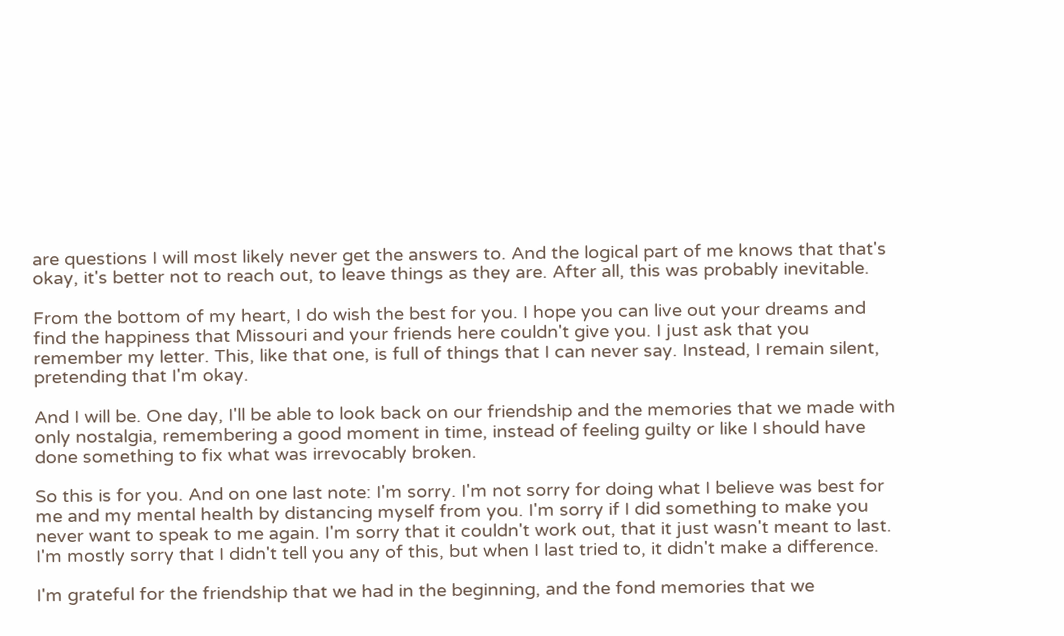are questions I will most likely never get the answers to. And the logical part of me knows that that's okay, it's better not to reach out, to leave things as they are. After all, this was probably inevitable.

From the bottom of my heart, I do wish the best for you. I hope you can live out your dreams and find the happiness that Missouri and your friends here couldn't give you. I just ask that you remember my letter. This, like that one, is full of things that I can never say. Instead, I remain silent, pretending that I'm okay.

And I will be. One day, I'll be able to look back on our friendship and the memories that we made with only nostalgia, remembering a good moment in time, instead of feeling guilty or like I should have done something to fix what was irrevocably broken.

So this is for you. And on one last note: I'm sorry. I'm not sorry for doing what I believe was best for me and my mental health by distancing myself from you. I'm sorry if I did something to make you never want to speak to me again. I'm sorry that it couldn't work out, that it just wasn't meant to last. I'm mostly sorry that I didn't tell you any of this, but when I last tried to, it didn't make a difference.

I'm grateful for the friendship that we had in the beginning, and the fond memories that we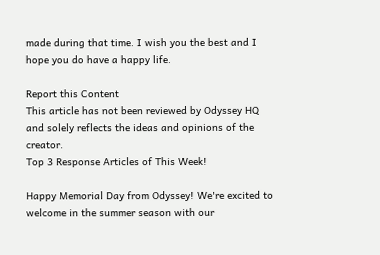made during that time. I wish you the best and I hope you do have a happy life.

Report this Content
This article has not been reviewed by Odyssey HQ and solely reflects the ideas and opinions of the creator.
Top 3 Response Articles of This Week!

Happy Memorial Day from Odyssey! We're excited to welcome in the summer season with our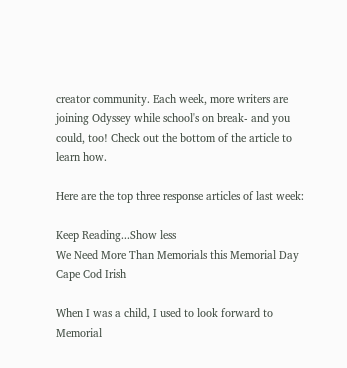creator community. Each week, more writers are joining Odyssey while school's on break- and you could, too! Check out the bottom of the article to learn how.

Here are the top three response articles of last week:

Keep Reading...Show less
We Need More Than Memorials this Memorial Day
Cape Cod Irish

When I was a child, I used to look forward to Memorial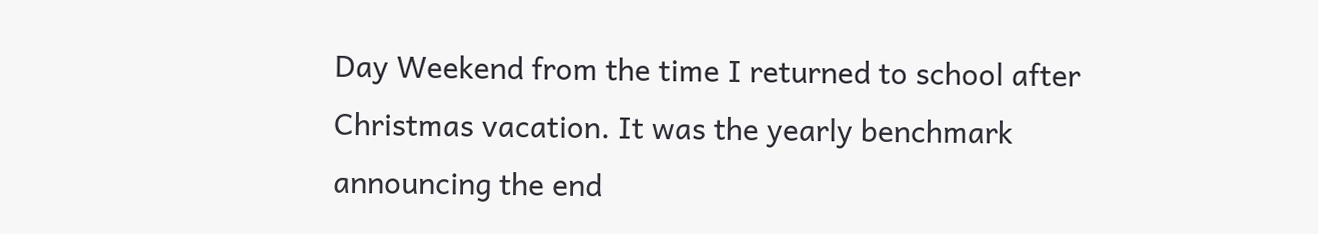Day Weekend from the time I returned to school after Christmas vacation. It was the yearly benchmark announcing the end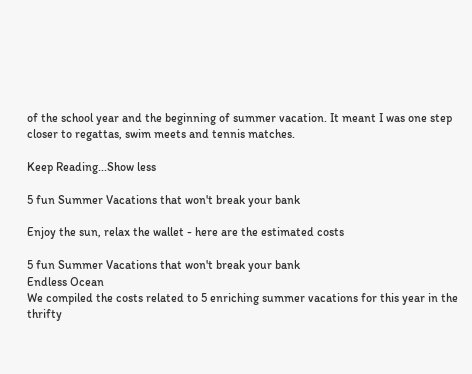of the school year and the beginning of summer vacation. It meant I was one step closer to regattas, swim meets and tennis matches.

Keep Reading...Show less

5 fun Summer Vacations that won't break your bank

Enjoy the sun, relax the wallet - here are the estimated costs

5 fun Summer Vacations that won't break your bank
Endless Ocean
We compiled the costs related to 5 enriching summer vacations for this year in the thrifty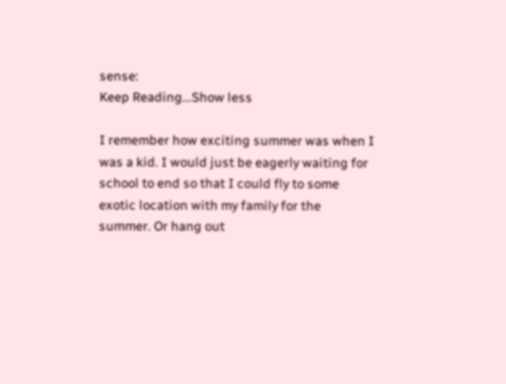sense:
Keep Reading...Show less

I remember how exciting summer was when I was a kid. I would just be eagerly waiting for school to end so that I could fly to some exotic location with my family for the summer. Or hang out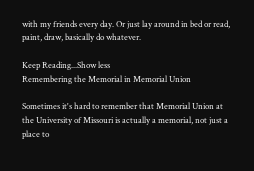with my friends every day. Or just lay around in bed or read, paint, draw, basically do whatever.

Keep Reading...Show less
Remembering the Memorial in Memorial Union

Sometimes it's hard to remember that Memorial Union at the University of Missouri is actually a memorial, not just a place to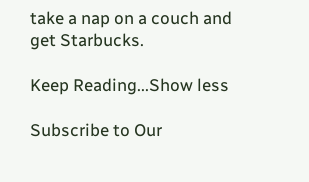take a nap on a couch and get Starbucks.

Keep Reading...Show less

Subscribe to Our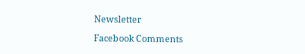Newsletter

Facebook Comments